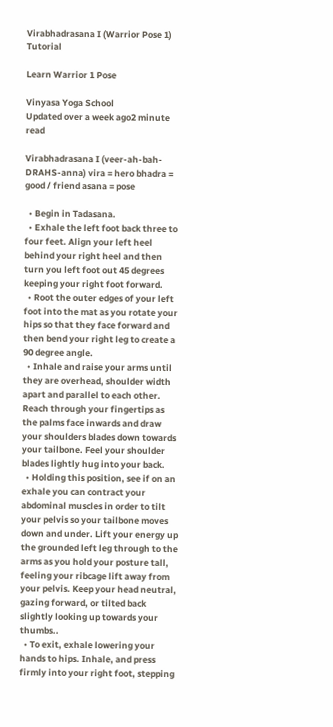Virabhadrasana I (Warrior Pose 1) Tutorial

Learn Warrior 1 Pose

Vinyasa Yoga School
Updated over a week ago2 minute read

Virabhadrasana I (veer-ah-bah-DRAHS-anna) vira = hero bhadra = good / friend asana = pose

  • Begin in Tadasana.
  • Exhale the left foot back three to four feet. Align your left heel behind your right heel and then turn you left foot out 45 degrees keeping your right foot forward.
  • Root the outer edges of your left foot into the mat as you rotate your hips so that they face forward and then bend your right leg to create a 90 degree angle.
  • Inhale and raise your arms until they are overhead, shoulder width apart and parallel to each other. Reach through your fingertips as the palms face inwards and draw your shoulders blades down towards your tailbone. Feel your shoulder blades lightly hug into your back.
  • Holding this position, see if on an exhale you can contract your abdominal muscles in order to tilt your pelvis so your tailbone moves down and under. Lift your energy up the grounded left leg through to the arms as you hold your posture tall, feeling your ribcage lift away from your pelvis. Keep your head neutral, gazing forward, or tilted back slightly looking up towards your thumbs..
  • To exit, exhale lowering your hands to hips. Inhale, and press firmly into your right foot, stepping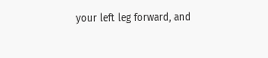your left leg forward, and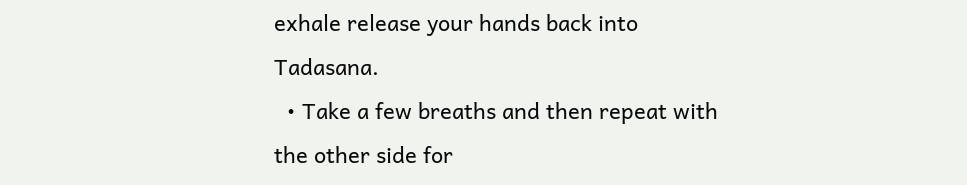exhale release your hands back into Tadasana.
  • Take a few breaths and then repeat with the other side for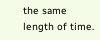the same length of time.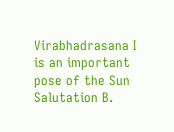Virabhadrasana I is an important pose of the Sun Salutation B.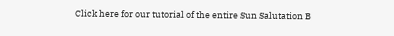Click here for our tutorial of the entire Sun Salutation B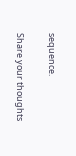sequence.

Share your thoughts